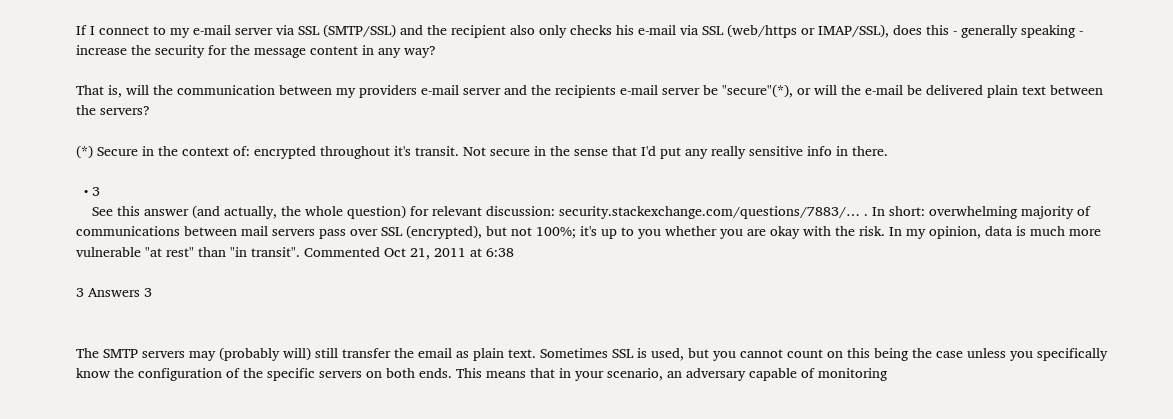If I connect to my e-mail server via SSL (SMTP/SSL) and the recipient also only checks his e-mail via SSL (web/https or IMAP/SSL), does this - generally speaking - increase the security for the message content in any way?

That is, will the communication between my providers e-mail server and the recipients e-mail server be "secure"(*), or will the e-mail be delivered plain text between the servers?

(*) Secure in the context of: encrypted throughout it's transit. Not secure in the sense that I'd put any really sensitive info in there.

  • 3
    See this answer (and actually, the whole question) for relevant discussion: security.stackexchange.com/questions/7883/… . In short: overwhelming majority of communications between mail servers pass over SSL (encrypted), but not 100%; it's up to you whether you are okay with the risk. In my opinion, data is much more vulnerable "at rest" than "in transit". Commented Oct 21, 2011 at 6:38

3 Answers 3


The SMTP servers may (probably will) still transfer the email as plain text. Sometimes SSL is used, but you cannot count on this being the case unless you specifically know the configuration of the specific servers on both ends. This means that in your scenario, an adversary capable of monitoring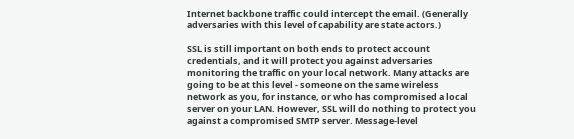Internet backbone traffic could intercept the email. (Generally adversaries with this level of capability are state actors.)

SSL is still important on both ends to protect account credentials, and it will protect you against adversaries monitoring the traffic on your local network. Many attacks are going to be at this level - someone on the same wireless network as you, for instance, or who has compromised a local server on your LAN. However, SSL will do nothing to protect you against a compromised SMTP server. Message-level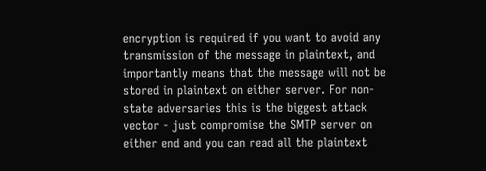encryption is required if you want to avoid any transmission of the message in plaintext, and importantly means that the message will not be stored in plaintext on either server. For non-state adversaries this is the biggest attack vector - just compromise the SMTP server on either end and you can read all the plaintext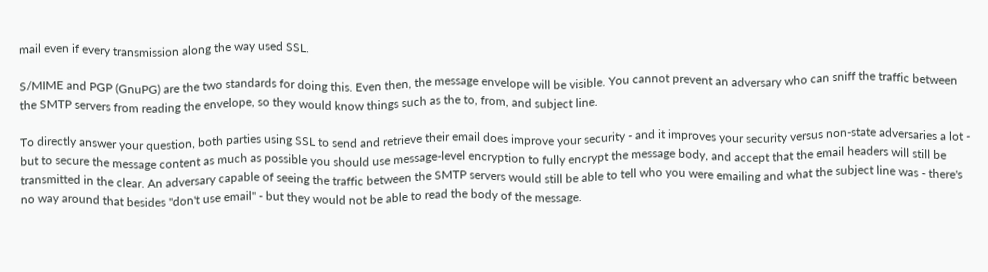mail even if every transmission along the way used SSL.

S/MIME and PGP (GnuPG) are the two standards for doing this. Even then, the message envelope will be visible. You cannot prevent an adversary who can sniff the traffic between the SMTP servers from reading the envelope, so they would know things such as the to, from, and subject line.

To directly answer your question, both parties using SSL to send and retrieve their email does improve your security - and it improves your security versus non-state adversaries a lot - but to secure the message content as much as possible you should use message-level encryption to fully encrypt the message body, and accept that the email headers will still be transmitted in the clear. An adversary capable of seeing the traffic between the SMTP servers would still be able to tell who you were emailing and what the subject line was - there's no way around that besides "don't use email" - but they would not be able to read the body of the message.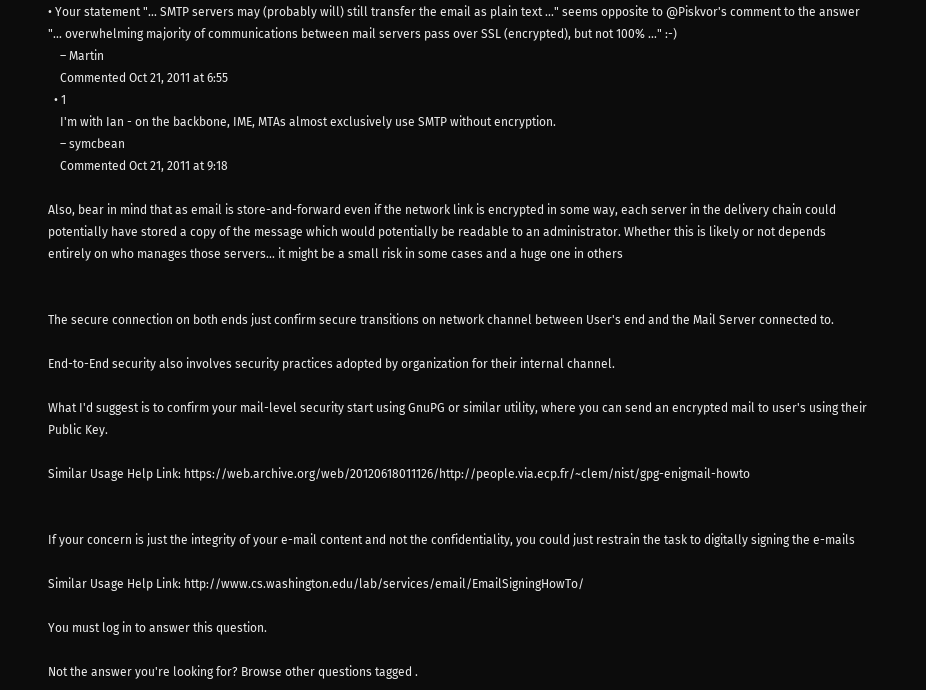• Your statement "... SMTP servers may (probably will) still transfer the email as plain text ..." seems opposite to @Piskvor's comment to the answer "... overwhelming majority of communications between mail servers pass over SSL (encrypted), but not 100% ..." :-)
    – Martin
    Commented Oct 21, 2011 at 6:55
  • 1
    I'm with Ian - on the backbone, IME, MTAs almost exclusively use SMTP without encryption.
    – symcbean
    Commented Oct 21, 2011 at 9:18

Also, bear in mind that as email is store-and-forward even if the network link is encrypted in some way, each server in the delivery chain could potentially have stored a copy of the message which would potentially be readable to an administrator. Whether this is likely or not depends entirely on who manages those servers... it might be a small risk in some cases and a huge one in others


The secure connection on both ends just confirm secure transitions on network channel between User's end and the Mail Server connected to.

End-to-End security also involves security practices adopted by organization for their internal channel.

What I'd suggest is to confirm your mail-level security start using GnuPG or similar utility, where you can send an encrypted mail to user's using their Public Key.

Similar Usage Help Link: https://web.archive.org/web/20120618011126/http://people.via.ecp.fr/~clem/nist/gpg-enigmail-howto


If your concern is just the integrity of your e-mail content and not the confidentiality, you could just restrain the task to digitally signing the e-mails

Similar Usage Help Link: http://www.cs.washington.edu/lab/services/email/EmailSigningHowTo/

You must log in to answer this question.

Not the answer you're looking for? Browse other questions tagged .